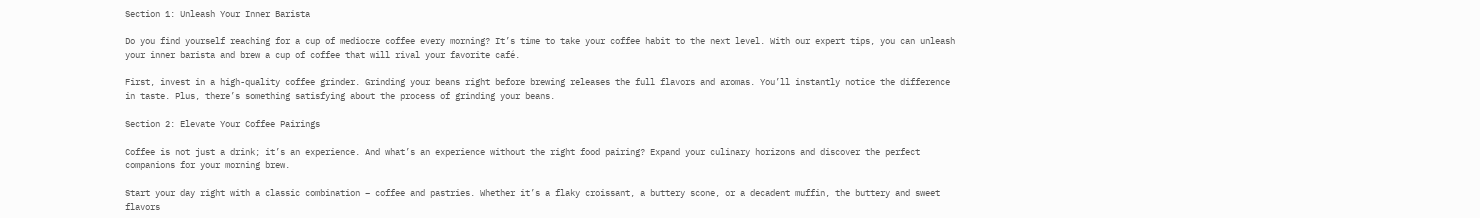Section 1: Unleash Your Inner Barista

Do you find yourself reaching for a cup of mediocre coffee every morning? It’s time to take your coffee habit to the next level. With our expert tips, you can unleash your inner barista and brew a cup of coffee that will rival your favorite café.

First, invest in a high-quality coffee grinder. Grinding your beans right before brewing releases the full flavors and aromas. You’ll instantly notice the difference in taste. Plus, there’s something satisfying about the process of grinding your beans.

Section 2: Elevate Your Coffee Pairings

Coffee is not just a drink; it’s an experience. And what’s an experience without the right food pairing? Expand your culinary horizons and discover the perfect companions for your morning brew.

Start your day right with a classic combination – coffee and pastries. Whether it’s a flaky croissant, a buttery scone, or a decadent muffin, the buttery and sweet flavors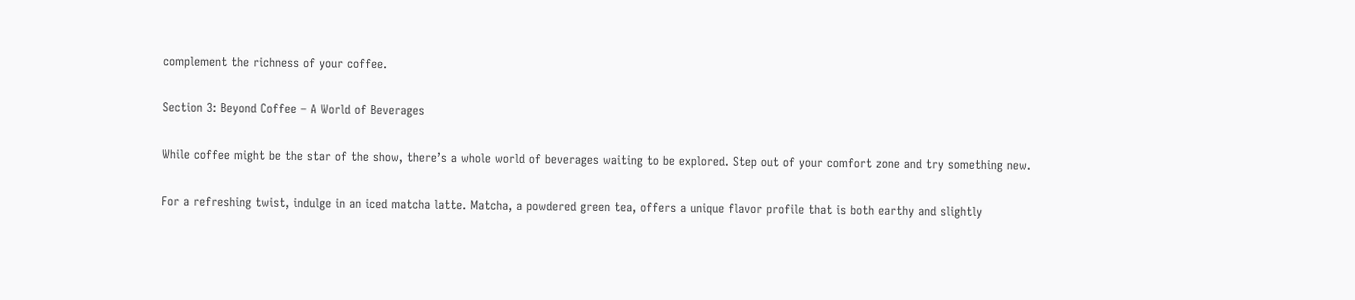complement the richness of your coffee.

Section 3: Beyond Coffee – A World of Beverages

While coffee might be the star of the show, there’s a whole world of beverages waiting to be explored. Step out of your comfort zone and try something new.

For a refreshing twist, indulge in an iced matcha latte. Matcha, a powdered green tea, offers a unique flavor profile that is both earthy and slightly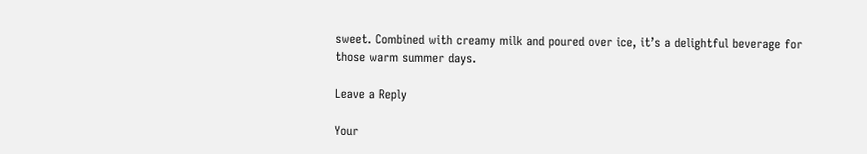sweet. Combined with creamy milk and poured over ice, it’s a delightful beverage for those warm summer days.

Leave a Reply

Your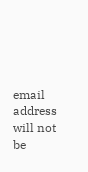email address will not be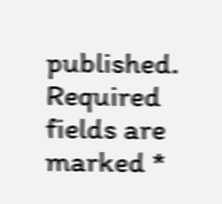published. Required fields are marked *